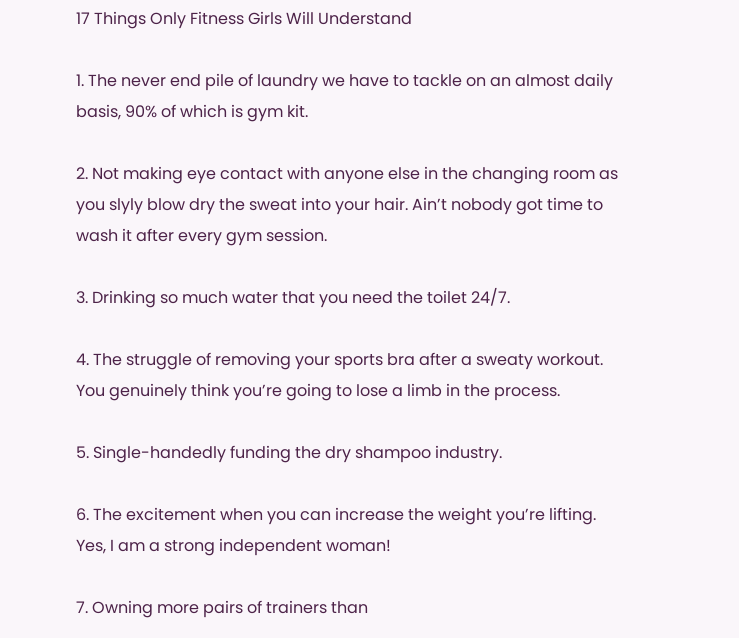17 Things Only Fitness Girls Will Understand

1. The never end pile of laundry we have to tackle on an almost daily basis, 90% of which is gym kit.

2. Not making eye contact with anyone else in the changing room as you slyly blow dry the sweat into your hair. Ain’t nobody got time to wash it after every gym session.

3. Drinking so much water that you need the toilet 24/7.

4. The struggle of removing your sports bra after a sweaty workout. You genuinely think you’re going to lose a limb in the process.

5. Single-handedly funding the dry shampoo industry.

6. The excitement when you can increase the weight you’re lifting. Yes, I am a strong independent woman!

7. Owning more pairs of trainers than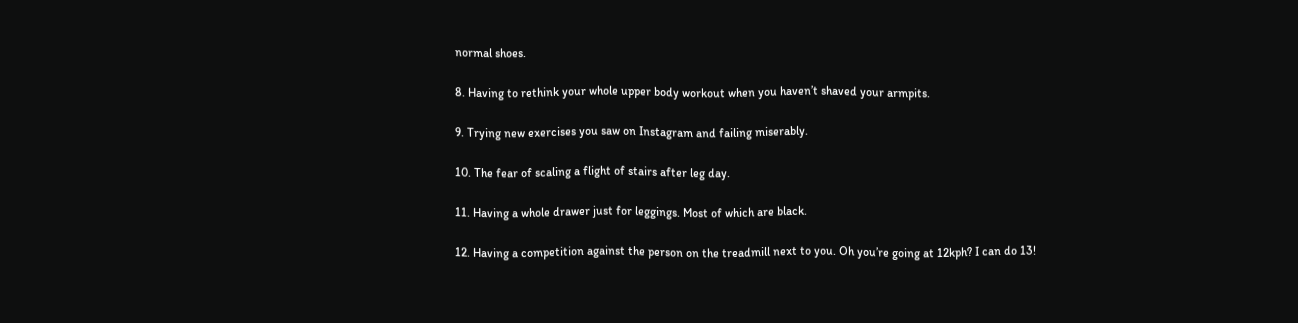normal shoes.

8. Having to rethink your whole upper body workout when you haven’t shaved your armpits.

9. Trying new exercises you saw on Instagram and failing miserably.

10. The fear of scaling a flight of stairs after leg day.

11. Having a whole drawer just for leggings. Most of which are black.

12. Having a competition against the person on the treadmill next to you. Oh you’re going at 12kph? I can do 13!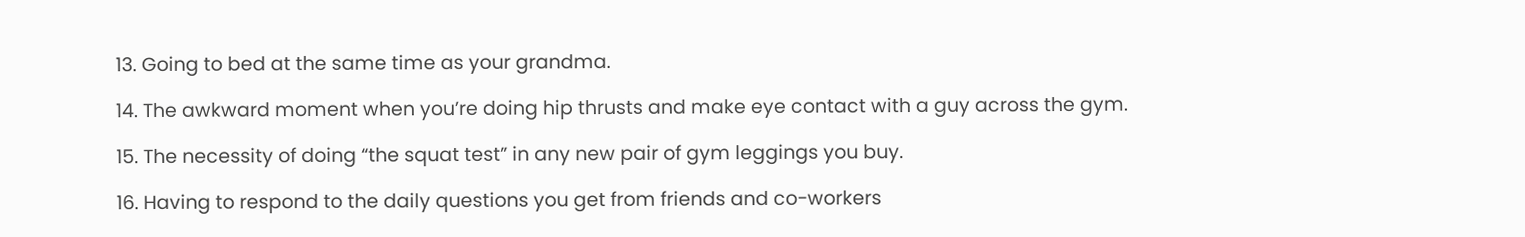13. Going to bed at the same time as your grandma.

14. The awkward moment when you’re doing hip thrusts and make eye contact with a guy across the gym.

15. The necessity of doing “the squat test” in any new pair of gym leggings you buy.

16. Having to respond to the daily questions you get from friends and co-workers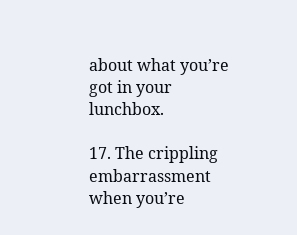about what you’re got in your lunchbox.

17. The crippling embarrassment when you’re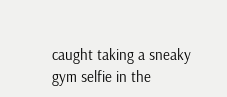caught taking a sneaky gym selfie in the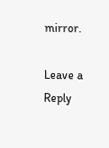mirror.

Leave a Reply